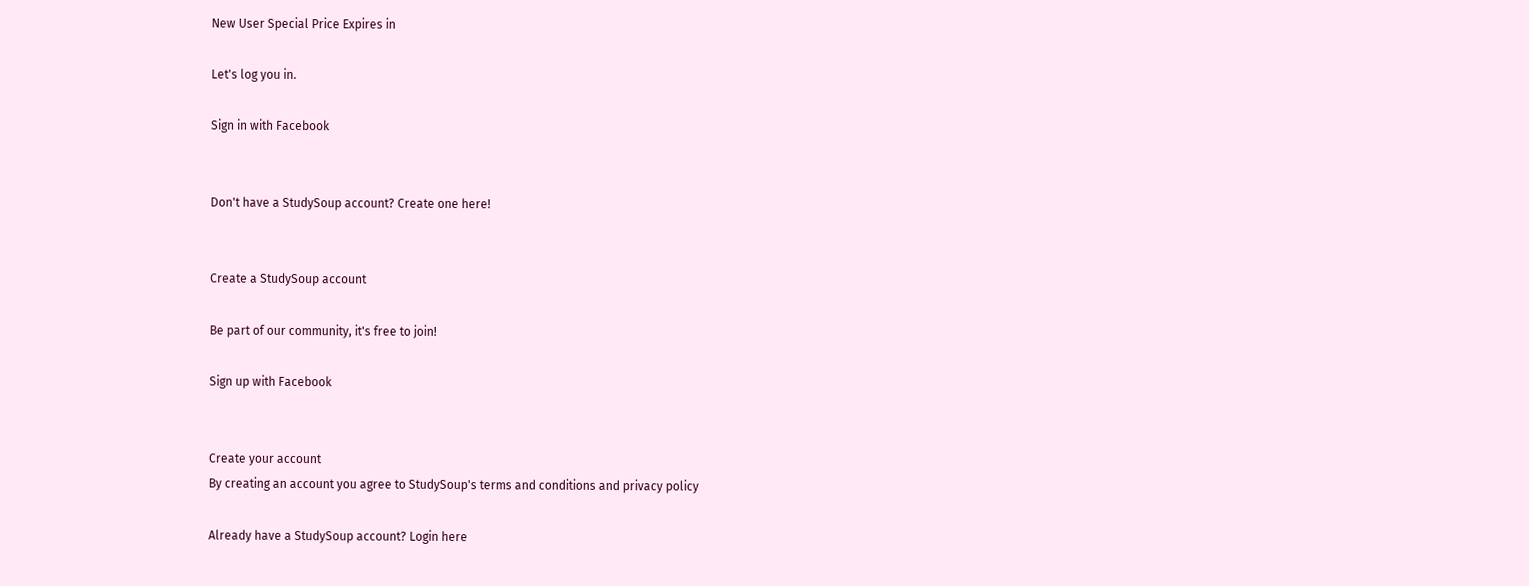New User Special Price Expires in

Let's log you in.

Sign in with Facebook


Don't have a StudySoup account? Create one here!


Create a StudySoup account

Be part of our community, it's free to join!

Sign up with Facebook


Create your account
By creating an account you agree to StudySoup's terms and conditions and privacy policy

Already have a StudySoup account? Login here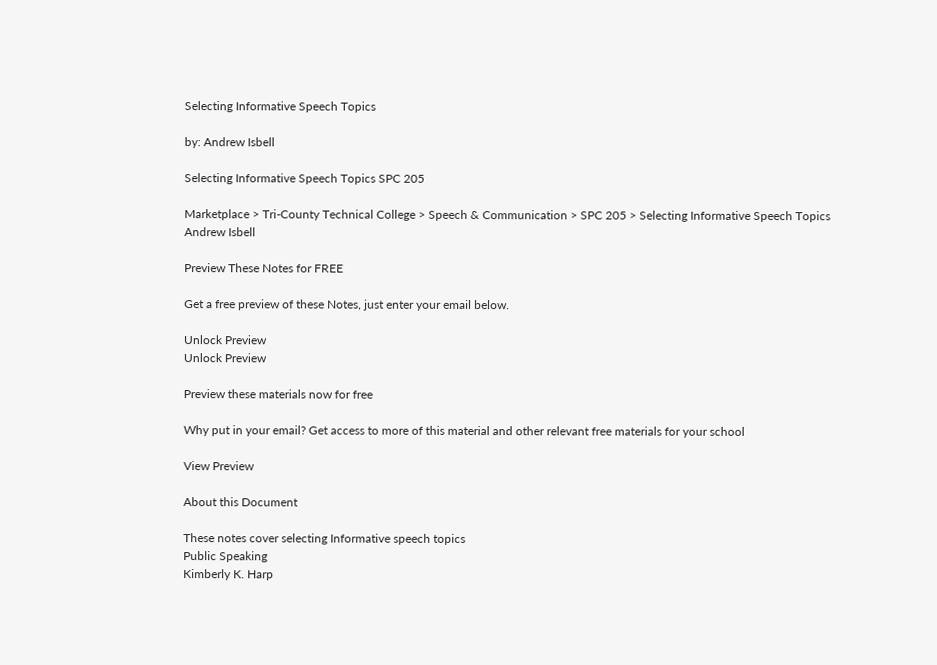Selecting Informative Speech Topics

by: Andrew Isbell

Selecting Informative Speech Topics SPC 205

Marketplace > Tri-County Technical College > Speech & Communication > SPC 205 > Selecting Informative Speech Topics
Andrew Isbell

Preview These Notes for FREE

Get a free preview of these Notes, just enter your email below.

Unlock Preview
Unlock Preview

Preview these materials now for free

Why put in your email? Get access to more of this material and other relevant free materials for your school

View Preview

About this Document

These notes cover selecting Informative speech topics
Public Speaking
Kimberly K. Harp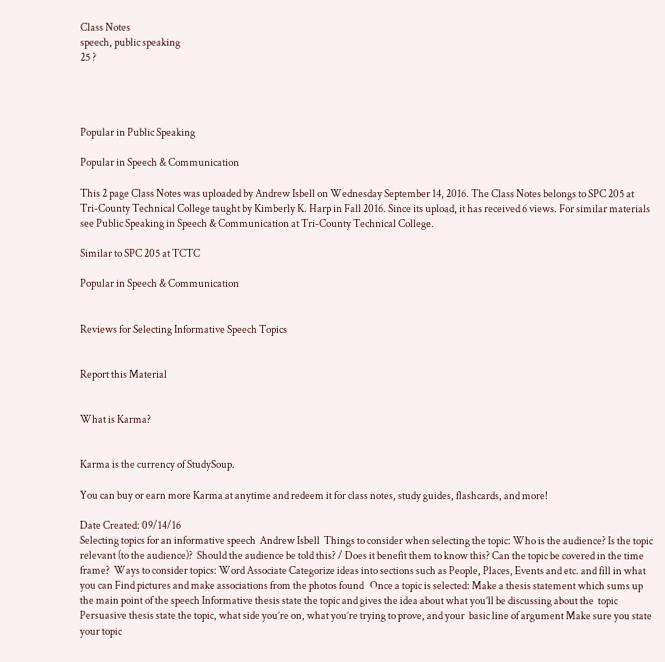Class Notes
speech, public speaking
25 ?




Popular in Public Speaking

Popular in Speech & Communication

This 2 page Class Notes was uploaded by Andrew Isbell on Wednesday September 14, 2016. The Class Notes belongs to SPC 205 at Tri-County Technical College taught by Kimberly K. Harp in Fall 2016. Since its upload, it has received 6 views. For similar materials see Public Speaking in Speech & Communication at Tri-County Technical College.

Similar to SPC 205 at TCTC

Popular in Speech & Communication


Reviews for Selecting Informative Speech Topics


Report this Material


What is Karma?


Karma is the currency of StudySoup.

You can buy or earn more Karma at anytime and redeem it for class notes, study guides, flashcards, and more!

Date Created: 09/14/16
Selecting topics for an informative speech  Andrew Isbell  Things to consider when selecting the topic: Who is the audience? Is the topic relevant (to the audience)?  Should the audience be told this? / Does it benefit them to know this? Can the topic be covered in the time frame?  Ways to consider topics: Word Associate Categorize ideas into sections such as People, Places, Events and etc. and fill in what you can Find pictures and make associations from the photos found   Once a topic is selected: Make a thesis statement which sums up the main point of the speech Informative thesis state the topic and gives the idea about what you’ll be discussing about the  topic Persuasive thesis state the topic, what side you’re on, what you’re trying to prove, and your  basic line of argument Make sure you state your topic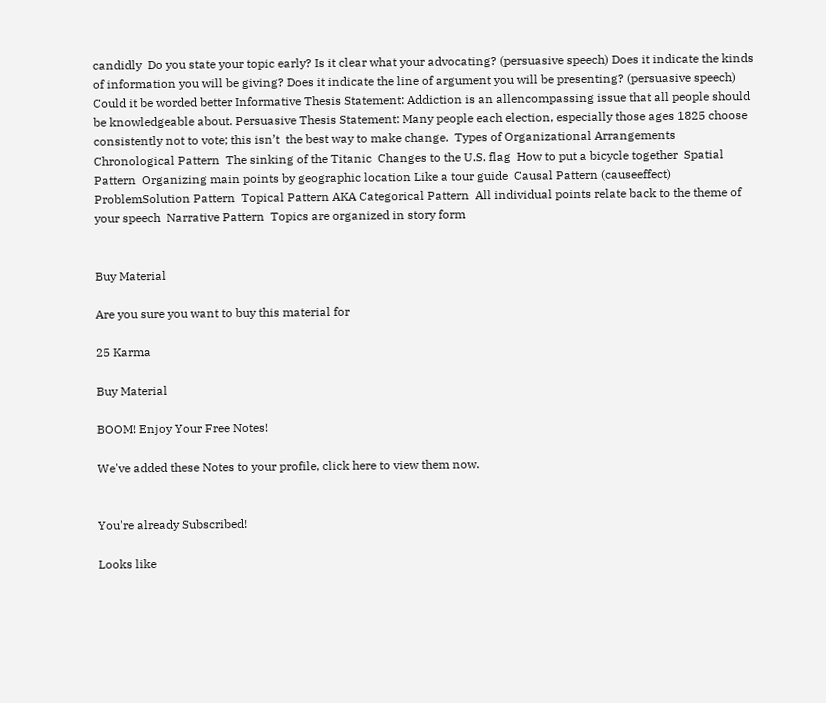candidly  Do you state your topic early? Is it clear what your advocating? (persuasive speech) Does it indicate the kinds of information you will be giving? Does it indicate the line of argument you will be presenting? (persuasive speech) Could it be worded better Informative Thesis Statement: Addiction is an allencompassing issue that all people should be knowledgeable about. Persuasive Thesis Statement: Many people each election, especially those ages 1825 choose consistently not to vote; this isn’t  the best way to make change.  Types of Organizational Arrangements  Chronological Pattern  The sinking of the Titanic  Changes to the U.S. flag  How to put a bicycle together  Spatial Pattern  Organizing main points by geographic location Like a tour guide  Causal Pattern (causeeffect) ProblemSolution Pattern  Topical Pattern AKA Categorical Pattern  All individual points relate back to the theme of your speech  Narrative Pattern  Topics are organized in story form


Buy Material

Are you sure you want to buy this material for

25 Karma

Buy Material

BOOM! Enjoy Your Free Notes!

We've added these Notes to your profile, click here to view them now.


You're already Subscribed!

Looks like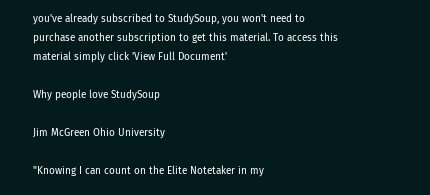you've already subscribed to StudySoup, you won't need to purchase another subscription to get this material. To access this material simply click 'View Full Document'

Why people love StudySoup

Jim McGreen Ohio University

"Knowing I can count on the Elite Notetaker in my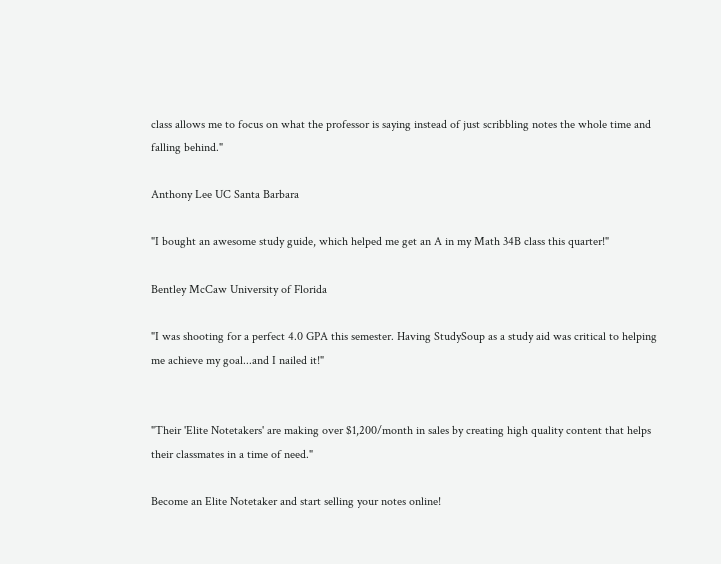class allows me to focus on what the professor is saying instead of just scribbling notes the whole time and falling behind."

Anthony Lee UC Santa Barbara

"I bought an awesome study guide, which helped me get an A in my Math 34B class this quarter!"

Bentley McCaw University of Florida

"I was shooting for a perfect 4.0 GPA this semester. Having StudySoup as a study aid was critical to helping me achieve my goal...and I nailed it!"


"Their 'Elite Notetakers' are making over $1,200/month in sales by creating high quality content that helps their classmates in a time of need."

Become an Elite Notetaker and start selling your notes online!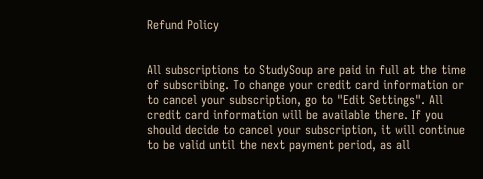Refund Policy


All subscriptions to StudySoup are paid in full at the time of subscribing. To change your credit card information or to cancel your subscription, go to "Edit Settings". All credit card information will be available there. If you should decide to cancel your subscription, it will continue to be valid until the next payment period, as all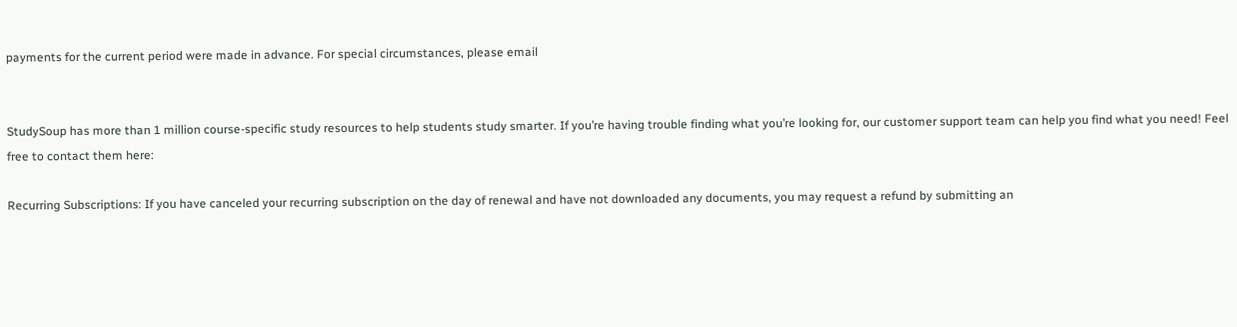payments for the current period were made in advance. For special circumstances, please email


StudySoup has more than 1 million course-specific study resources to help students study smarter. If you’re having trouble finding what you’re looking for, our customer support team can help you find what you need! Feel free to contact them here:

Recurring Subscriptions: If you have canceled your recurring subscription on the day of renewal and have not downloaded any documents, you may request a refund by submitting an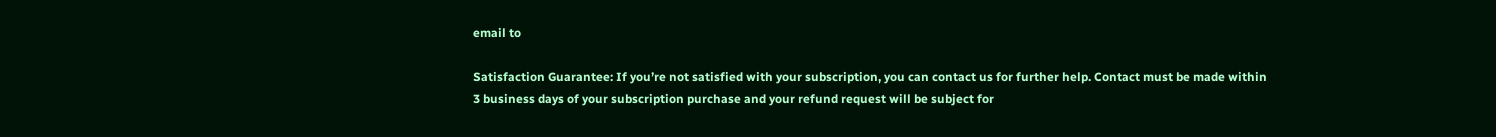email to

Satisfaction Guarantee: If you’re not satisfied with your subscription, you can contact us for further help. Contact must be made within 3 business days of your subscription purchase and your refund request will be subject for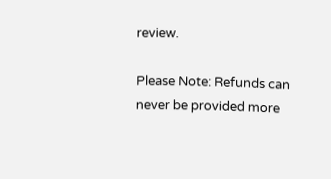review.

Please Note: Refunds can never be provided more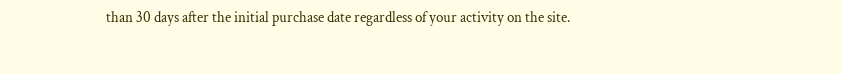than 30 days after the initial purchase date regardless of your activity on the site.